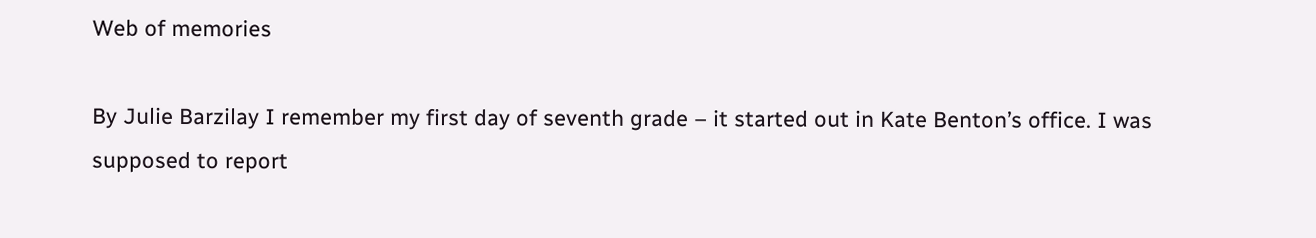Web of memories

By Julie Barzilay I remember my first day of seventh grade – it started out in Kate Benton’s office. I was supposed to report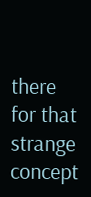there for that strange concept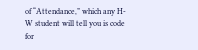of “Attendance,” which any H-W student will tell you is code for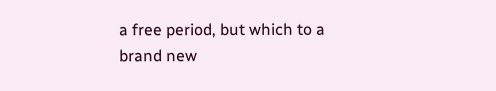a free period, but which to a brand new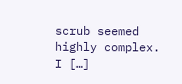scrub seemed highly complex. I […]